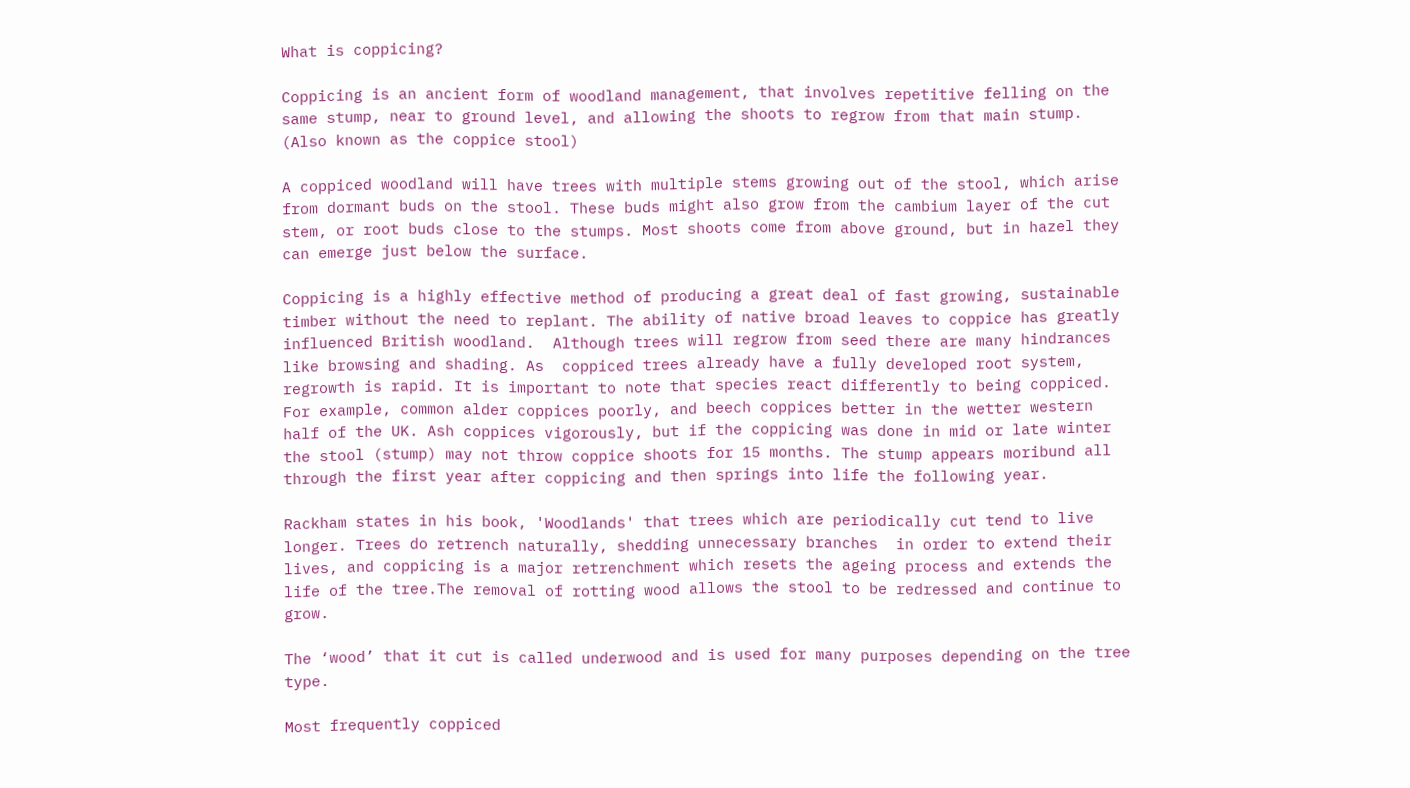What is coppicing?

Coppicing is an ancient form of woodland management, that involves repetitive felling on the same stump, near to ground level, and allowing the shoots to regrow from that main stump. (Also known as the coppice stool)

A coppiced woodland will have trees with multiple stems growing out of the stool, which arise from dormant buds on the stool. These buds might also grow from the cambium layer of the cut stem, or root buds close to the stumps. Most shoots come from above ground, but in hazel they can emerge just below the surface.

Coppicing is a highly effective method of producing a great deal of fast growing, sustainable timber without the need to replant. The ability of native broad leaves to coppice has greatly influenced British woodland.  Although trees will regrow from seed there are many hindrances like browsing and shading. As  coppiced trees already have a fully developed root system, regrowth is rapid. It is important to note that species react differently to being coppiced. For example, common alder coppices poorly, and beech coppices better in the wetter western half of the UK. Ash coppices vigorously, but if the coppicing was done in mid or late winter the stool (stump) may not throw coppice shoots for 15 months. The stump appears moribund all through the first year after coppicing and then springs into life the following year.

Rackham states in his book, 'Woodlands' that trees which are periodically cut tend to live longer. Trees do retrench naturally, shedding unnecessary branches  in order to extend their lives, and coppicing is a major retrenchment which resets the ageing process and extends the life of the tree.The removal of rotting wood allows the stool to be redressed and continue to grow.

The ‘wood’ that it cut is called underwood and is used for many purposes depending on the tree type.

Most frequently coppiced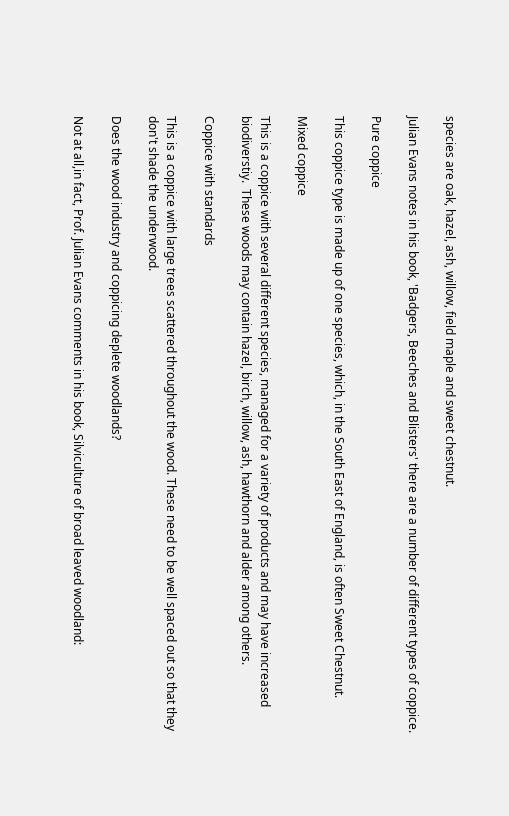species are oak, hazel, ash, willow, field maple and sweet chestnut.

Julian Evans notes in his book, 'Badgers, Beeches and Blisters' there are a number of different types of coppice.

Pure coppice

This coppice type is made up of one species, which, in the South East of England, is often Sweet Chestnut.

Mixed coppice

This is a coppice with several different species, managed for a variety of products and may have increased biodiverstiy.  These woods may contain hazel, birch, willow, ash, hawthorn and alder among others.

Coppice with standards

This is a coppice with large trees scattered throughout the wood. These need to be well spaced out so that they don't shade the underwood.

Does the wood industry and coppicing deplete woodlands?

Not at all,in fact, Prof. Julian Evans comments in his book, Silviculture of broad leaved woodland: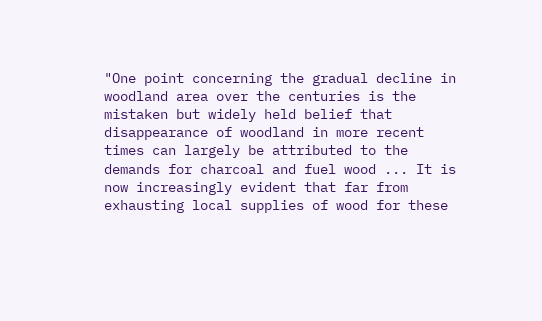"One point concerning the gradual decline in woodland area over the centuries is the mistaken but widely held belief that disappearance of woodland in more recent times can largely be attributed to the demands for charcoal and fuel wood ... It is now increasingly evident that far from exhausting local supplies of wood for these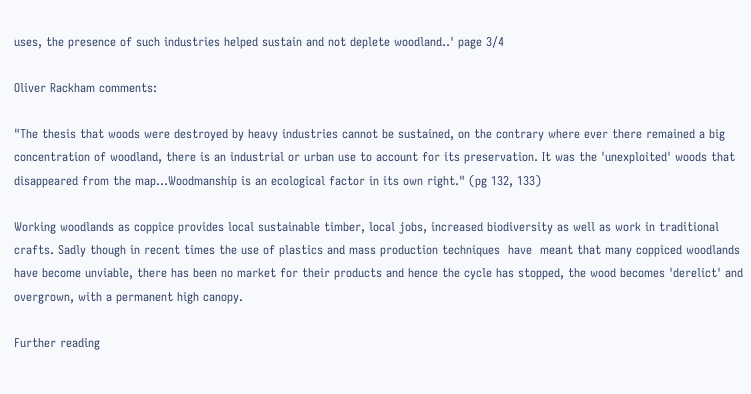uses, the presence of such industries helped sustain and not deplete woodland..' page 3/4

Oliver Rackham comments:

"The thesis that woods were destroyed by heavy industries cannot be sustained, on the contrary where ever there remained a big concentration of woodland, there is an industrial or urban use to account for its preservation. It was the 'unexploited' woods that disappeared from the map...Woodmanship is an ecological factor in its own right." (pg 132, 133)

Working woodlands as coppice provides local sustainable timber, local jobs, increased biodiversity as well as work in traditional crafts. Sadly though in recent times the use of plastics and mass production techniques  have  meant that many coppiced woodlands have become unviable, there has been no market for their products and hence the cycle has stopped, the wood becomes 'derelict' and overgrown, with a permanent high canopy.

Further reading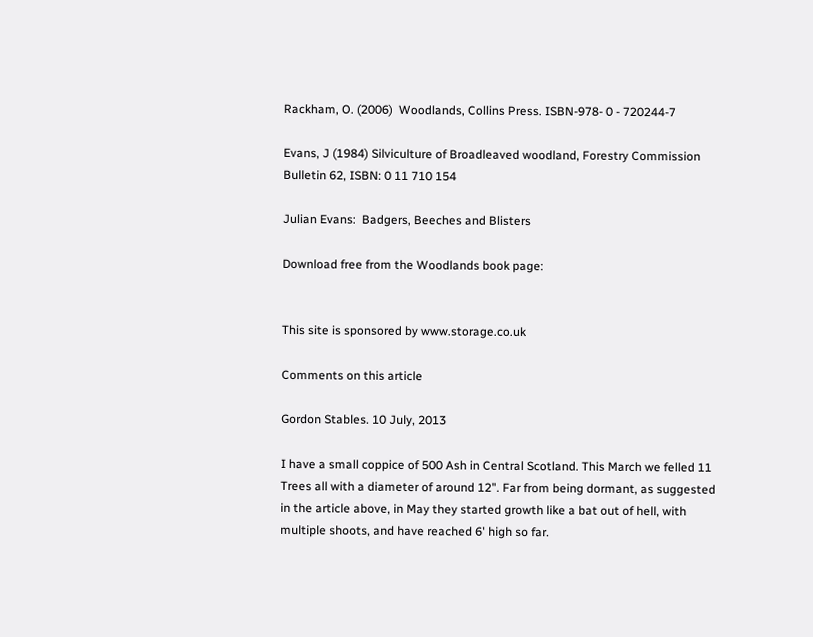Rackham, O. (2006)  Woodlands, Collins Press. ISBN-978- 0 - 720244-7

Evans, J (1984) Silviculture of Broadleaved woodland, Forestry Commission Bulletin 62, ISBN: 0 11 710 154

Julian Evans:  Badgers, Beeches and Blisters

Download free from the Woodlands book page:


This site is sponsored by www.storage.co.uk

Comments on this article

Gordon Stables. 10 July, 2013

I have a small coppice of 500 Ash in Central Scotland. This March we felled 11 Trees all with a diameter of around 12". Far from being dormant, as suggested in the article above, in May they started growth like a bat out of hell, with multiple shoots, and have reached 6' high so far.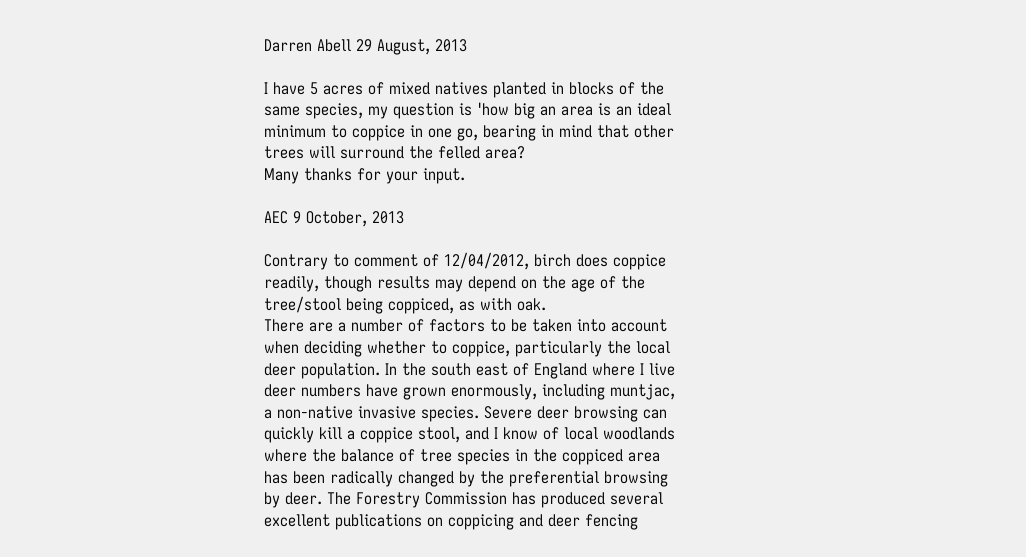Darren Abell 29 August, 2013

I have 5 acres of mixed natives planted in blocks of the same species, my question is 'how big an area is an ideal minimum to coppice in one go, bearing in mind that other trees will surround the felled area?
Many thanks for your input.

AEC 9 October, 2013

Contrary to comment of 12/04/2012, birch does coppice readily, though results may depend on the age of the tree/stool being coppiced, as with oak.
There are a number of factors to be taken into account when deciding whether to coppice, particularly the local deer population. In the south east of England where I live deer numbers have grown enormously, including muntjac, a non-native invasive species. Severe deer browsing can quickly kill a coppice stool, and I know of local woodlands where the balance of tree species in the coppiced area has been radically changed by the preferential browsing by deer. The Forestry Commission has produced several excellent publications on coppicing and deer fencing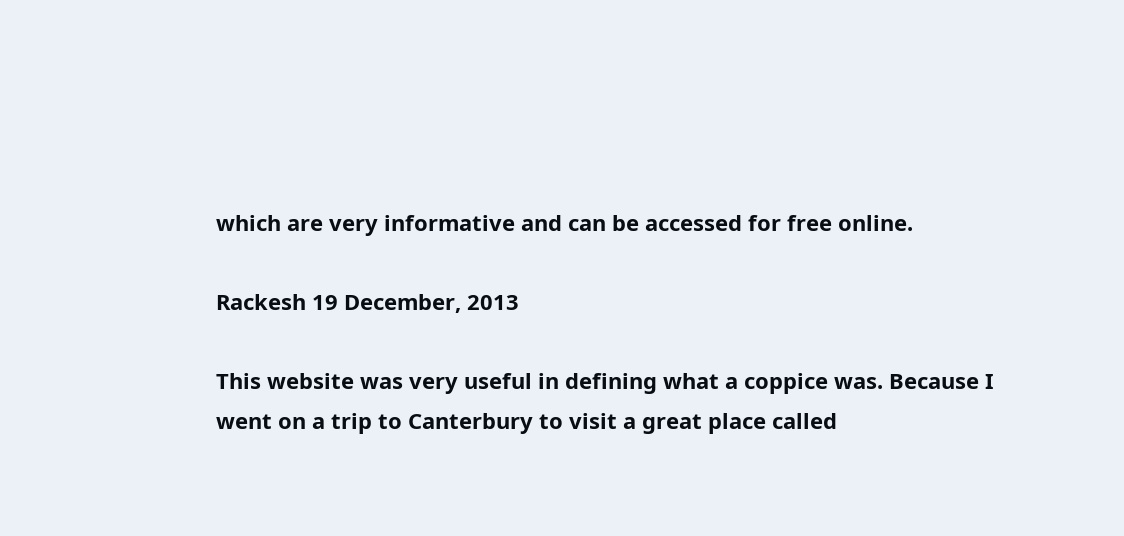which are very informative and can be accessed for free online.

Rackesh 19 December, 2013

This website was very useful in defining what a coppice was. Because I went on a trip to Canterbury to visit a great place called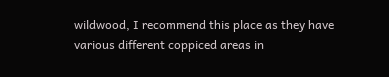wildwood, I recommend this place as they have various different coppiced areas in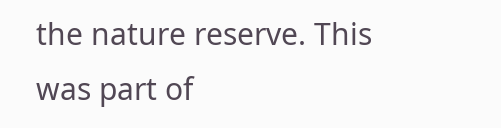the nature reserve. This was part of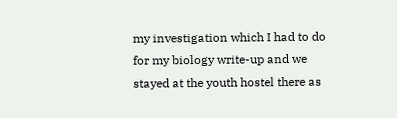my investigation which I had to do for my biology write-up and we stayed at the youth hostel there as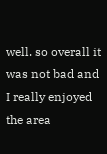well. so overall it was not bad and I really enjoyed the area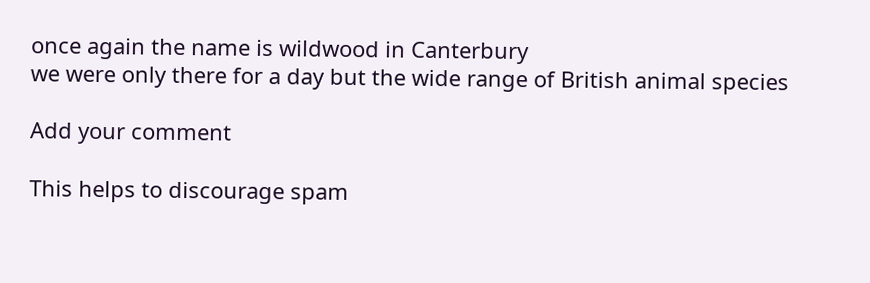once again the name is wildwood in Canterbury
we were only there for a day but the wide range of British animal species

Add your comment

This helps to discourage spam